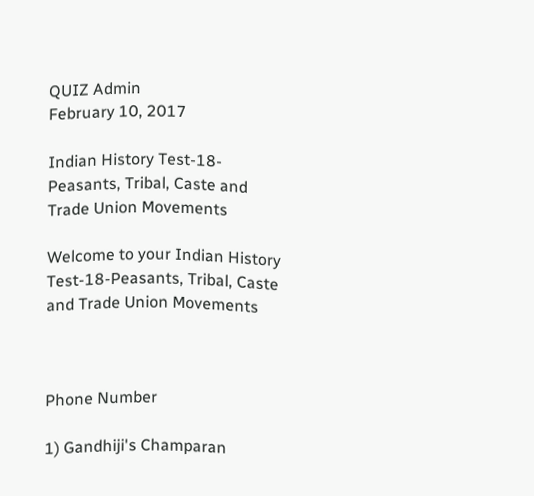QUIZ Admin
February 10, 2017

Indian History Test-18-Peasants, Tribal, Caste and Trade Union Movements

Welcome to your Indian History Test-18-Peasants, Tribal, Caste and Trade Union Movements



Phone Number

1) Gandhiji's Champaran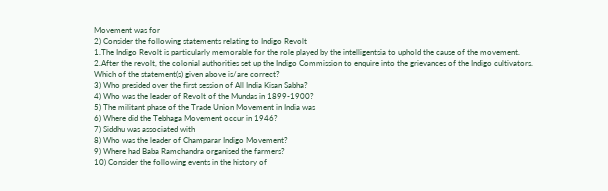Movement was for
2) Consider the following statements relating to Indigo Revolt
1.The Indigo Revolt is particularly memorable for the role played by the intelligentsia to uphold the cause of the movement.
2.After the revolt, the colonial authorities set up the Indigo Commission to enquire into the grievances of the Indigo cultivators.
Which of the statement(s) given above is/are correct?
3) Who presided over the first session of All India Kisan Sabha?
4) Who was the leader of Revolt of the Mundas in 1899-1900?
5) The militant phase of the Trade Union Movement in India was
6) Where did the Tebhaga Movement occur in 1946?
7) Siddhu was associated with
8) Who was the leader of Champarar Indigo Movement?
9) Where had Baba Ramchandra organised the farmers?
10) Consider the following events in the history of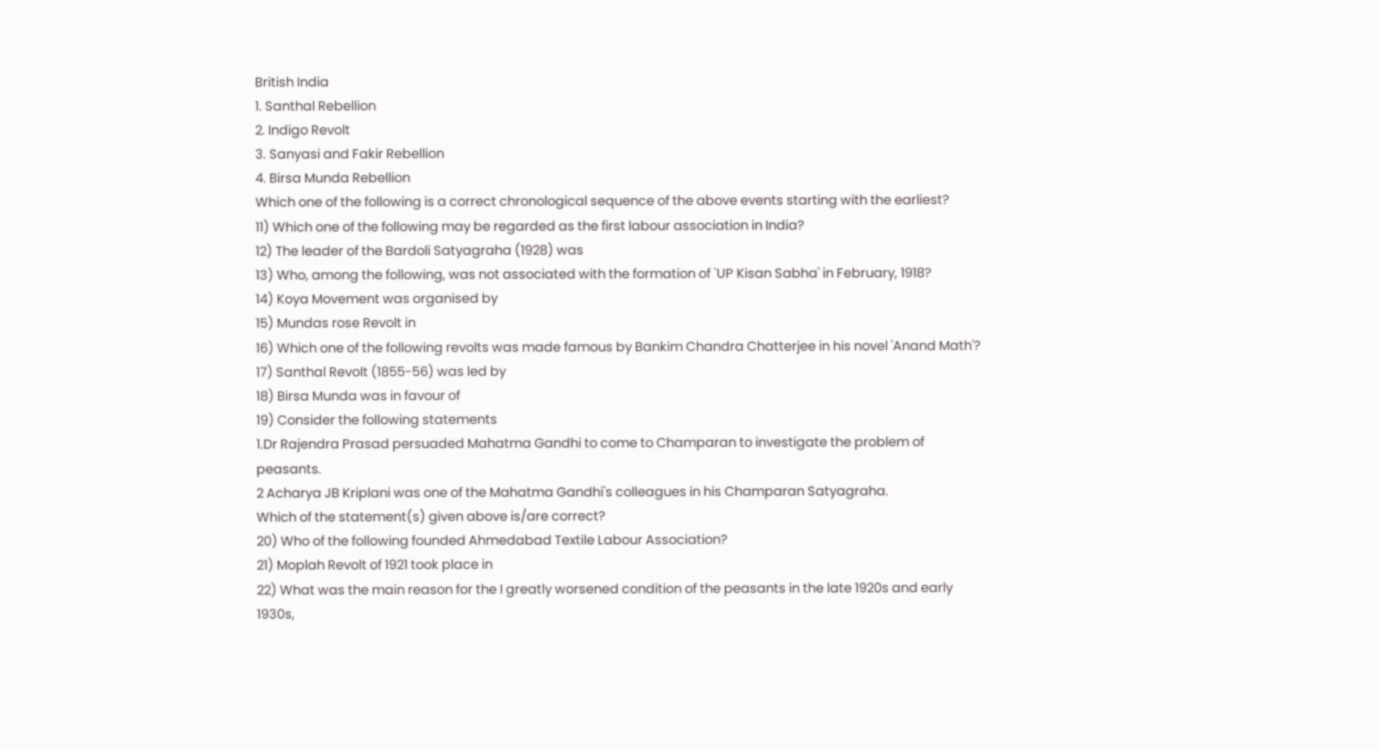British India
1. Santhal Rebellion
2. Indigo Revolt
3. Sanyasi and Fakir Rebellion
4. Birsa Munda Rebellion
Which one of the following is a correct chronological sequence of the above events starting with the earliest?
11) Which one of the following may be regarded as the first labour association in India?
12) The leader of the Bardoli Satyagraha (1928) was
13) Who, among the following, was not associated with the formation of `UP Kisan Sabha' in February, 1918?
14) Koya Movement was organised by
15) Mundas rose Revolt in
16) Which one of the following revolts was made famous by Bankim Chandra Chatterjee in his novel 'Anand Math'?
17) Santhal Revolt (1855-56) was led by
18) Birsa Munda was in favour of
19) Consider the following statements
1.Dr Rajendra Prasad persuaded Mahatma Gandhi to come to Champaran to investigate the problem of peasants.
2 Acharya JB Kriplani was one of the Mahatma Gandhi's colleagues in his Champaran Satyagraha.
Which of the statement(s) given above is/are correct?
20) Who of the following founded Ahmedabad Textile Labour Association?
21) Moplah Revolt of 1921 took place in
22) What was the main reason for the I greatly worsened condition of the peasants in the late 1920s and early 1930s,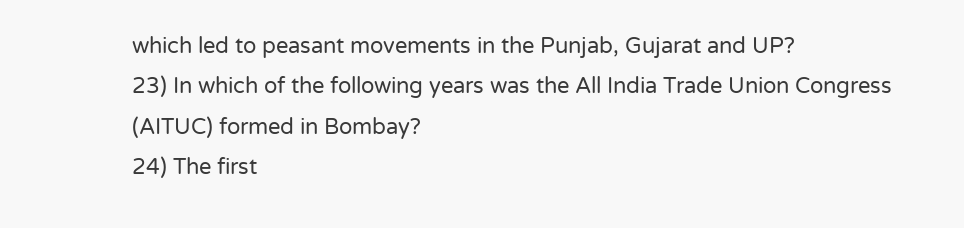which led to peasant movements in the Punjab, Gujarat and UP?
23) In which of the following years was the All India Trade Union Congress (AITUC) formed in Bombay?
24) The first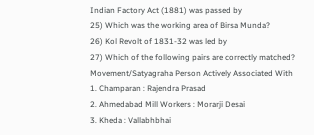Indian Factory Act (1881) was passed by
25) Which was the working area of Birsa Munda?
26) Kol Revolt of 1831-32 was led by
27) Which of the following pairs are correctly matched?
Movement/Satyagraha Person Actively Associated With
1. Champaran : Rajendra Prasad
2. Ahmedabad Mill Workers : Morarji Desai
3. Kheda : Vallabhbhai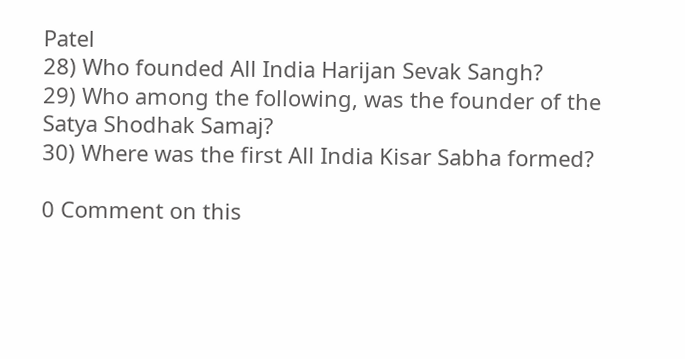Patel
28) Who founded All India Harijan Sevak Sangh?
29) Who among the following, was the founder of the Satya Shodhak Samaj?
30) Where was the first All India Kisar Sabha formed?

0 Comment on this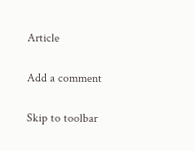Article

Add a comment

Skip to toolbar